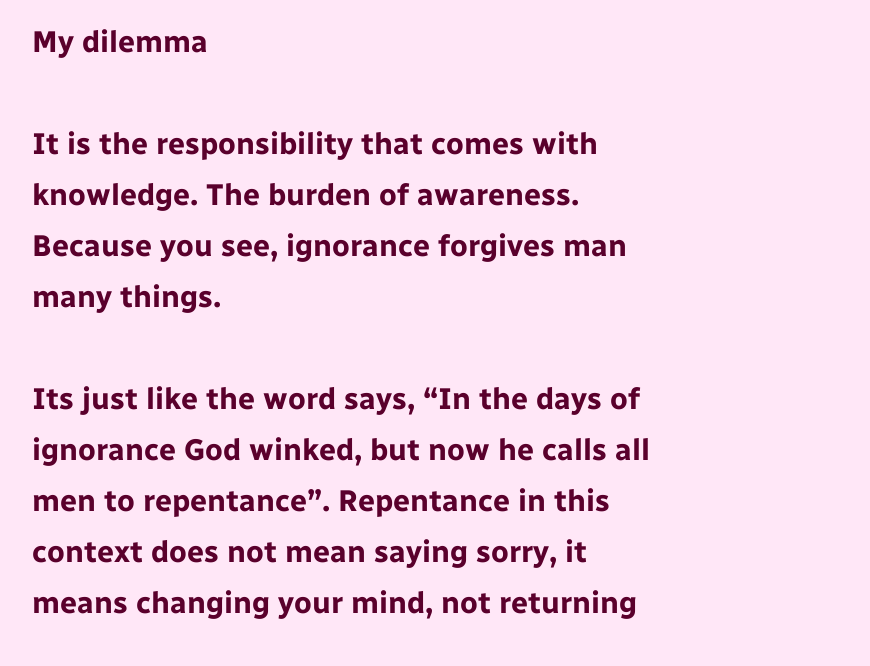My dilemma

It is the responsibility that comes with knowledge. The burden of awareness. Because you see, ignorance forgives man many things.

Its just like the word says, “In the days of ignorance God winked, but now he calls all men to repentance”. Repentance in this context does not mean saying sorry, it means changing your mind, not returning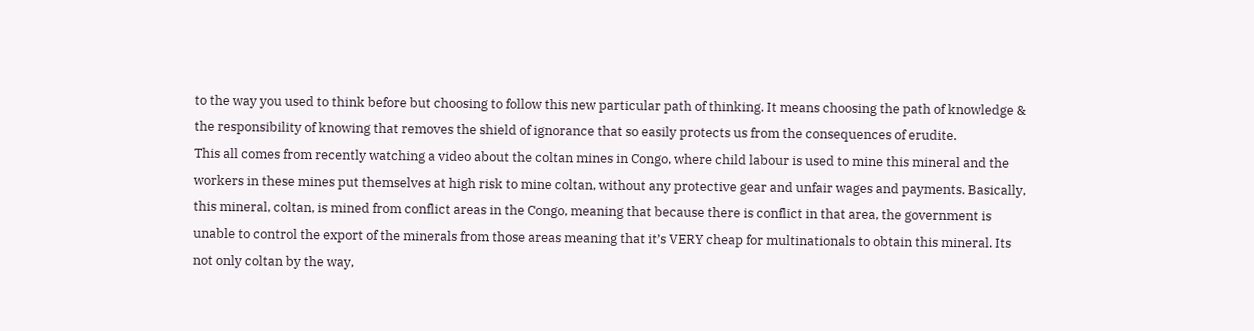to the way you used to think before but choosing to follow this new particular path of thinking. It means choosing the path of knowledge & the responsibility of knowing that removes the shield of ignorance that so easily protects us from the consequences of erudite.
This all comes from recently watching a video about the coltan mines in Congo, where child labour is used to mine this mineral and the workers in these mines put themselves at high risk to mine coltan, without any protective gear and unfair wages and payments. Basically, this mineral, coltan, is mined from conflict areas in the Congo, meaning that because there is conflict in that area, the government is unable to control the export of the minerals from those areas meaning that it’s VERY cheap for multinationals to obtain this mineral. Its not only coltan by the way,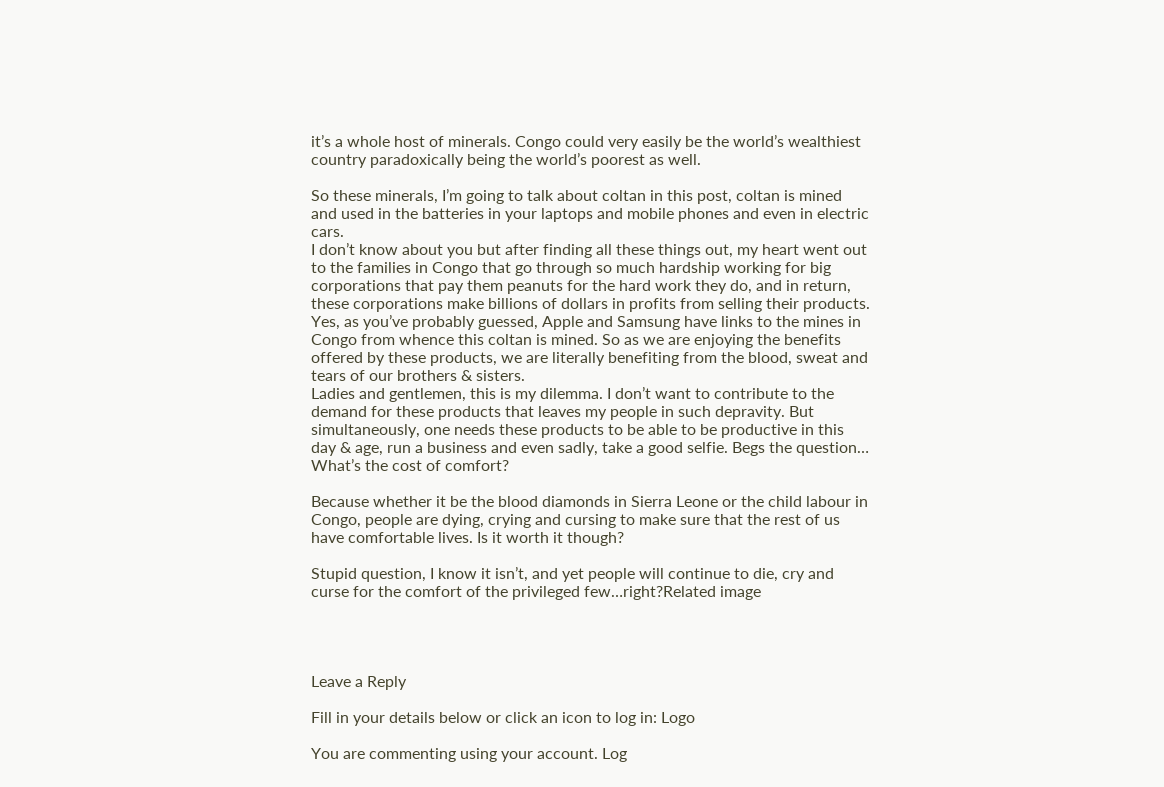it’s a whole host of minerals. Congo could very easily be the world’s wealthiest country paradoxically being the world’s poorest as well.

So these minerals, I’m going to talk about coltan in this post, coltan is mined and used in the batteries in your laptops and mobile phones and even in electric cars.
I don’t know about you but after finding all these things out, my heart went out to the families in Congo that go through so much hardship working for big corporations that pay them peanuts for the hard work they do, and in return, these corporations make billions of dollars in profits from selling their products. Yes, as you’ve probably guessed, Apple and Samsung have links to the mines in Congo from whence this coltan is mined. So as we are enjoying the benefits offered by these products, we are literally benefiting from the blood, sweat and tears of our brothers & sisters.
Ladies and gentlemen, this is my dilemma. I don’t want to contribute to the demand for these products that leaves my people in such depravity. But simultaneously, one needs these products to be able to be productive in this day & age, run a business and even sadly, take a good selfie. Begs the question…
What’s the cost of comfort?

Because whether it be the blood diamonds in Sierra Leone or the child labour in Congo, people are dying, crying and cursing to make sure that the rest of us have comfortable lives. Is it worth it though?

Stupid question, I know it isn’t, and yet people will continue to die, cry and curse for the comfort of the privileged few…right?Related image




Leave a Reply

Fill in your details below or click an icon to log in: Logo

You are commenting using your account. Log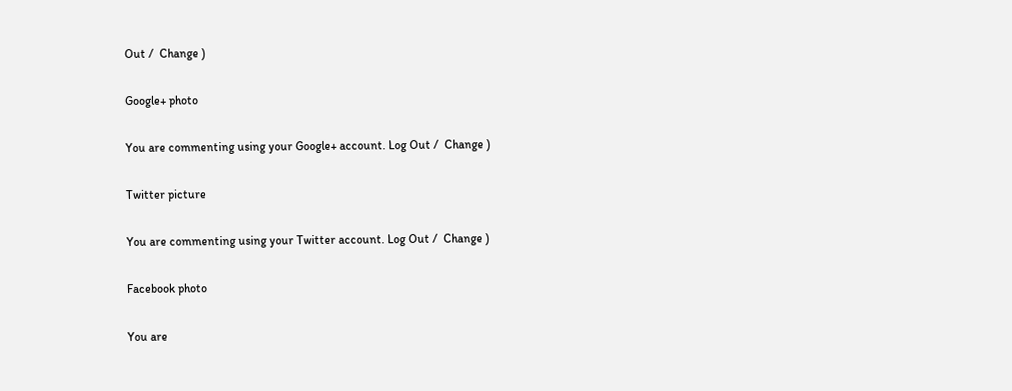Out /  Change )

Google+ photo

You are commenting using your Google+ account. Log Out /  Change )

Twitter picture

You are commenting using your Twitter account. Log Out /  Change )

Facebook photo

You are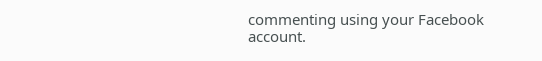commenting using your Facebook account.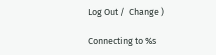Log Out /  Change )

Connecting to %s